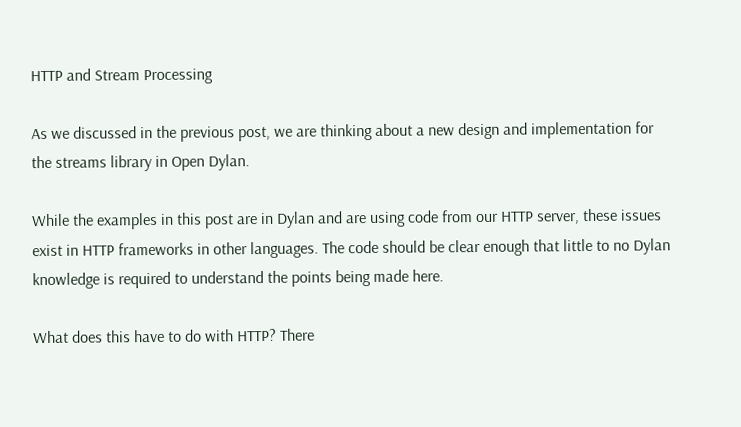HTTP and Stream Processing

As we discussed in the previous post, we are thinking about a new design and implementation for the streams library in Open Dylan.

While the examples in this post are in Dylan and are using code from our HTTP server, these issues exist in HTTP frameworks in other languages. The code should be clear enough that little to no Dylan knowledge is required to understand the points being made here.

What does this have to do with HTTP? There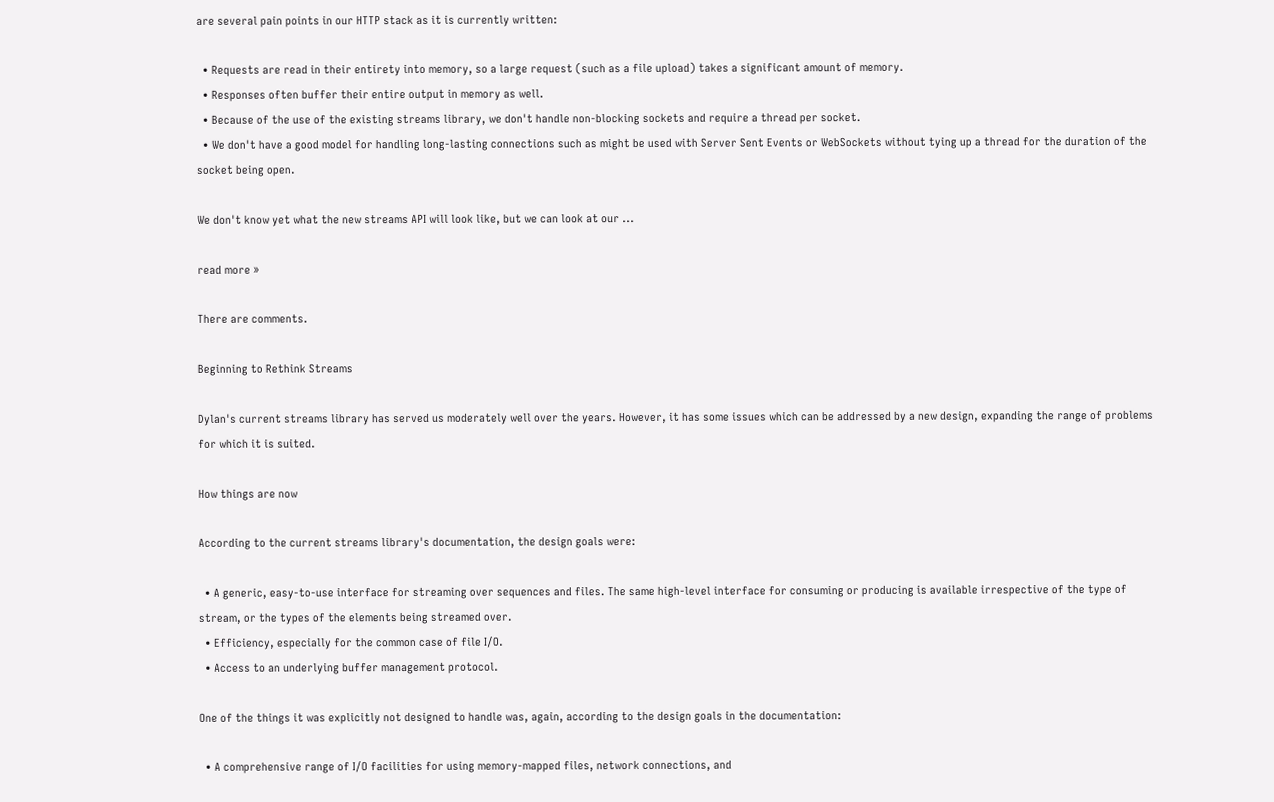are several pain points in our HTTP stack as it is currently written:

  • Requests are read in their entirety into memory, so a large request (such as a file upload) takes a significant amount of memory.
  • Responses often buffer their entire output in memory as well.
  • Because of the use of the existing streams library, we don't handle non-blocking sockets and require a thread per socket.
  • We don't have a good model for handling long-lasting connections such as might be used with Server Sent Events or WebSockets without tying up a thread for the duration of the socket being open.

We don't know yet what the new streams API will look like, but we can look at our ...

read more »

There are comments.

Beginning to Rethink Streams

Dylan's current streams library has served us moderately well over the years. However, it has some issues which can be addressed by a new design, expanding the range of problems for which it is suited.

How things are now

According to the current streams library's documentation, the design goals were:

  • A generic, easy-to-use interface for streaming over sequences and files. The same high-level interface for consuming or producing is available irrespective of the type of stream, or the types of the elements being streamed over.
  • Efficiency, especially for the common case of file I/O.
  • Access to an underlying buffer management protocol.

One of the things it was explicitly not designed to handle was, again, according to the design goals in the documentation:

  • A comprehensive range of I/O facilities for using memory-mapped files, network connections, and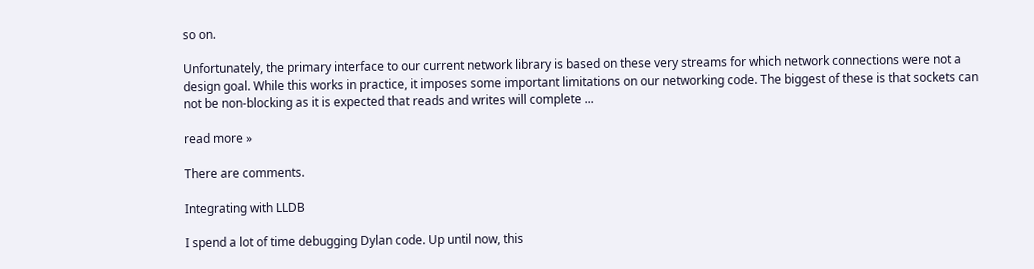so on.

Unfortunately, the primary interface to our current network library is based on these very streams for which network connections were not a design goal. While this works in practice, it imposes some important limitations on our networking code. The biggest of these is that sockets can not be non-blocking as it is expected that reads and writes will complete ...

read more »

There are comments.

Integrating with LLDB

I spend a lot of time debugging Dylan code. Up until now, this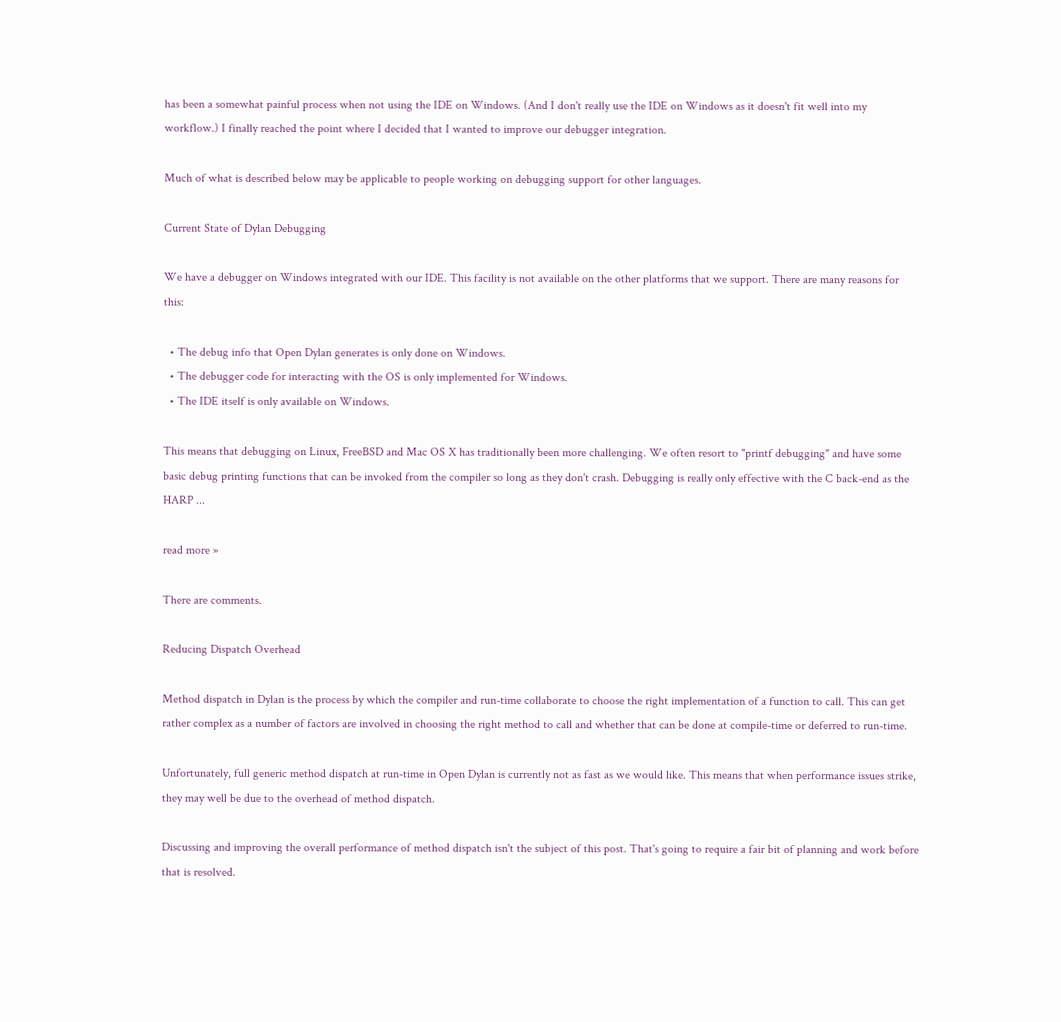has been a somewhat painful process when not using the IDE on Windows. (And I don't really use the IDE on Windows as it doesn't fit well into my workflow.) I finally reached the point where I decided that I wanted to improve our debugger integration.

Much of what is described below may be applicable to people working on debugging support for other languages.

Current State of Dylan Debugging

We have a debugger on Windows integrated with our IDE. This facility is not available on the other platforms that we support. There are many reasons for this:

  • The debug info that Open Dylan generates is only done on Windows.
  • The debugger code for interacting with the OS is only implemented for Windows.
  • The IDE itself is only available on Windows.

This means that debugging on Linux, FreeBSD and Mac OS X has traditionally been more challenging. We often resort to "printf debugging" and have some basic debug printing functions that can be invoked from the compiler so long as they don't crash. Debugging is really only effective with the C back-end as the HARP ...

read more »

There are comments.

Reducing Dispatch Overhead

Method dispatch in Dylan is the process by which the compiler and run-time collaborate to choose the right implementation of a function to call. This can get rather complex as a number of factors are involved in choosing the right method to call and whether that can be done at compile-time or deferred to run-time.

Unfortunately, full generic method dispatch at run-time in Open Dylan is currently not as fast as we would like. This means that when performance issues strike, they may well be due to the overhead of method dispatch.

Discussing and improving the overall performance of method dispatch isn't the subject of this post. That's going to require a fair bit of planning and work before that is resolved.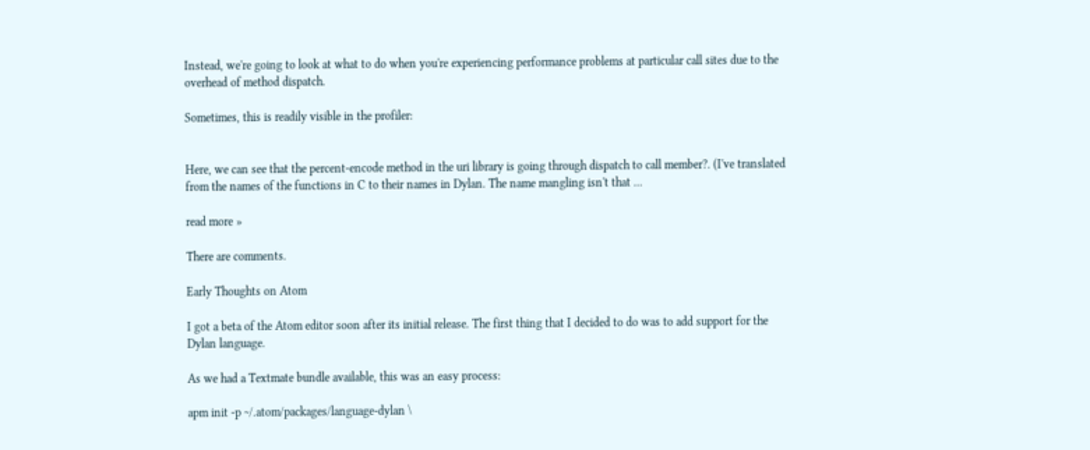Instead, we're going to look at what to do when you're experiencing performance problems at particular call sites due to the overhead of method dispatch.

Sometimes, this is readily visible in the profiler:


Here, we can see that the percent-encode method in the uri library is going through dispatch to call member?. (I've translated from the names of the functions in C to their names in Dylan. The name mangling isn't that ...

read more »

There are comments.

Early Thoughts on Atom

I got a beta of the Atom editor soon after its initial release. The first thing that I decided to do was to add support for the Dylan language.

As we had a Textmate bundle available, this was an easy process:

apm init -p ~/.atom/packages/language-dylan \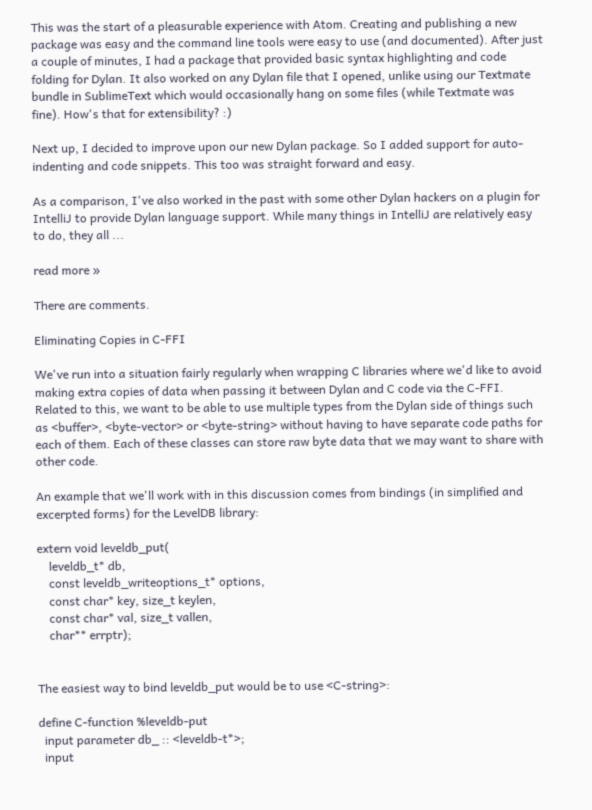This was the start of a pleasurable experience with Atom. Creating and publishing a new package was easy and the command line tools were easy to use (and documented). After just a couple of minutes, I had a package that provided basic syntax highlighting and code folding for Dylan. It also worked on any Dylan file that I opened, unlike using our Textmate bundle in SublimeText which would occasionally hang on some files (while Textmate was fine). How's that for extensibility? :)

Next up, I decided to improve upon our new Dylan package. So I added support for auto-indenting and code snippets. This too was straight forward and easy.

As a comparison, I've also worked in the past with some other Dylan hackers on a plugin for IntelliJ to provide Dylan language support. While many things in IntelliJ are relatively easy to do, they all ...

read more »

There are comments.

Eliminating Copies in C-FFI

We've run into a situation fairly regularly when wrapping C libraries where we'd like to avoid making extra copies of data when passing it between Dylan and C code via the C-FFI. Related to this, we want to be able to use multiple types from the Dylan side of things such as <buffer>, <byte-vector> or <byte-string> without having to have separate code paths for each of them. Each of these classes can store raw byte data that we may want to share with other code.

An example that we'll work with in this discussion comes from bindings (in simplified and excerpted forms) for the LevelDB library:

extern void leveldb_put(
    leveldb_t* db,
    const leveldb_writeoptions_t* options,
    const char* key, size_t keylen,
    const char* val, size_t vallen,
    char** errptr);


The easiest way to bind leveldb_put would be to use <C-string>:

define C-function %leveldb-put
  input parameter db_ :: <leveldb-t*>;
  input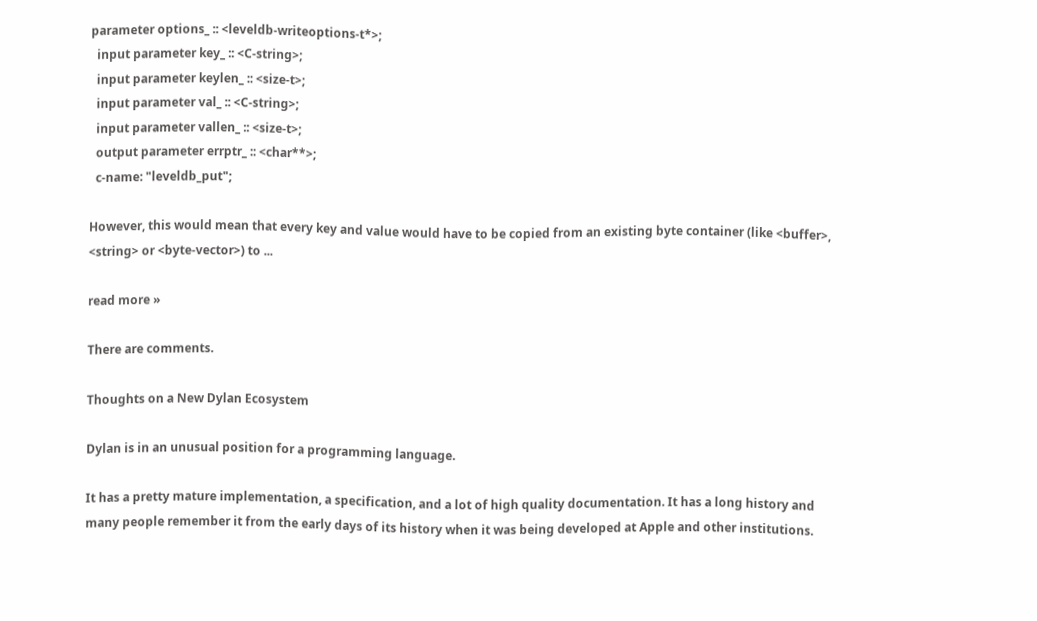parameter options_ :: <leveldb-writeoptions-t*>;
  input parameter key_ :: <C-string>;
  input parameter keylen_ :: <size-t>;
  input parameter val_ :: <C-string>;
  input parameter vallen_ :: <size-t>;
  output parameter errptr_ :: <char**>;
  c-name: "leveldb_put";

However, this would mean that every key and value would have to be copied from an existing byte container (like <buffer>, <string> or <byte-vector>) to ...

read more »

There are comments.

Thoughts on a New Dylan Ecosystem

Dylan is in an unusual position for a programming language.

It has a pretty mature implementation, a specification, and a lot of high quality documentation. It has a long history and many people remember it from the early days of its history when it was being developed at Apple and other institutions.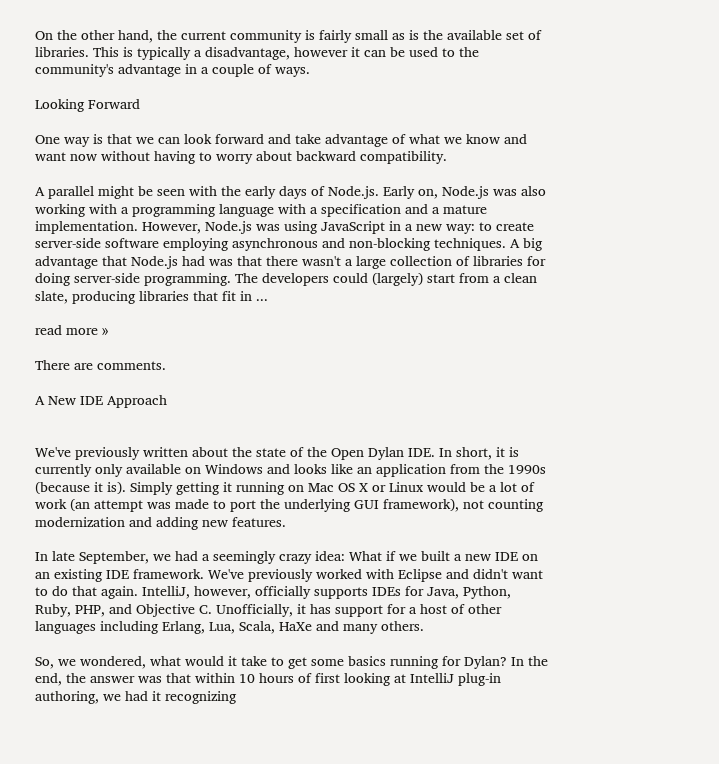On the other hand, the current community is fairly small as is the available set of libraries. This is typically a disadvantage, however it can be used to the community's advantage in a couple of ways.

Looking Forward

One way is that we can look forward and take advantage of what we know and want now without having to worry about backward compatibility.

A parallel might be seen with the early days of Node.js. Early on, Node.js was also working with a programming language with a specification and a mature implementation. However, Node.js was using JavaScript in a new way: to create server-side software employing asynchronous and non-blocking techniques. A big advantage that Node.js had was that there wasn't a large collection of libraries for doing server-side programming. The developers could (largely) start from a clean slate, producing libraries that fit in ...

read more »

There are comments.

A New IDE Approach


We've previously written about the state of the Open Dylan IDE. In short, it is currently only available on Windows and looks like an application from the 1990s (because it is). Simply getting it running on Mac OS X or Linux would be a lot of work (an attempt was made to port the underlying GUI framework), not counting modernization and adding new features.

In late September, we had a seemingly crazy idea: What if we built a new IDE on an existing IDE framework. We've previously worked with Eclipse and didn't want to do that again. IntelliJ, however, officially supports IDEs for Java, Python, Ruby, PHP, and Objective C. Unofficially, it has support for a host of other languages including Erlang, Lua, Scala, HaXe and many others.

So, we wondered, what would it take to get some basics running for Dylan? In the end, the answer was that within 10 hours of first looking at IntelliJ plug-in authoring, we had it recognizing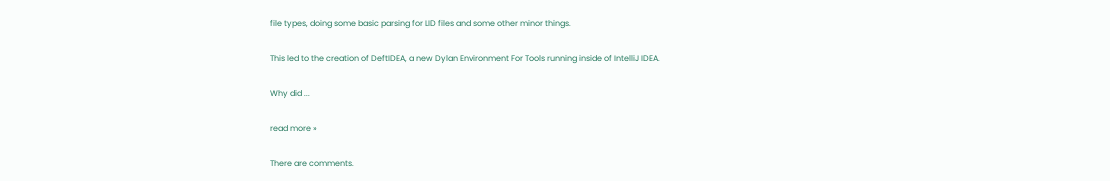file types, doing some basic parsing for LID files and some other minor things.

This led to the creation of DeftIDEA, a new Dylan Environment For Tools running inside of IntelliJ IDEA.

Why did ...

read more »

There are comments.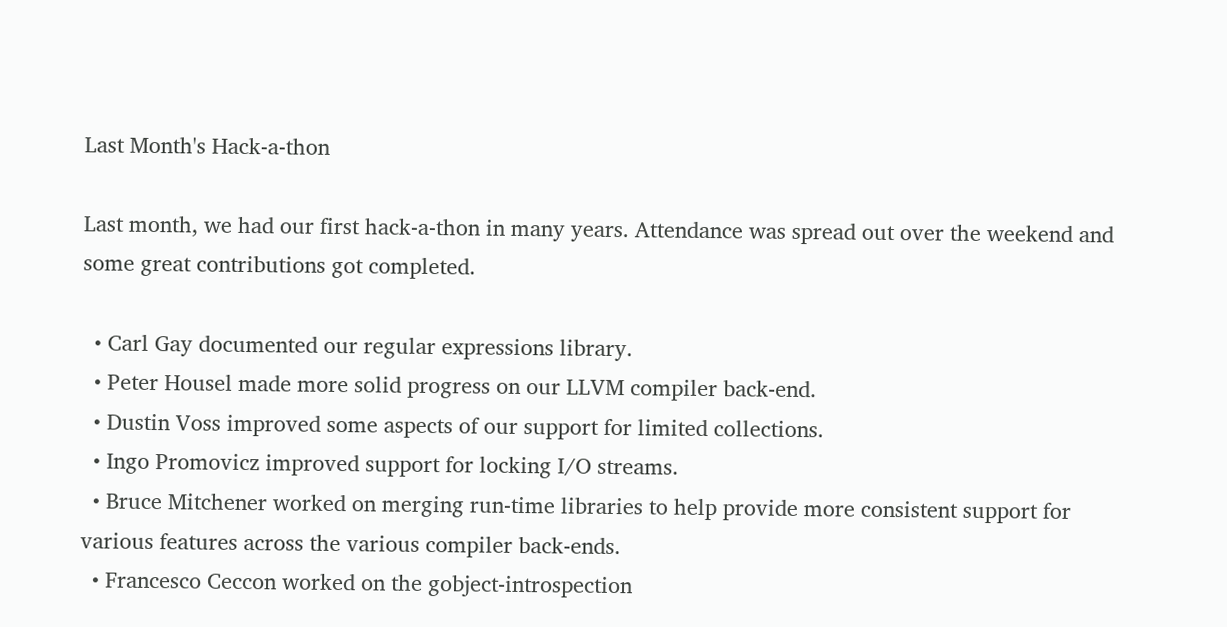Last Month's Hack-a-thon

Last month, we had our first hack-a-thon in many years. Attendance was spread out over the weekend and some great contributions got completed.

  • Carl Gay documented our regular expressions library.
  • Peter Housel made more solid progress on our LLVM compiler back-end.
  • Dustin Voss improved some aspects of our support for limited collections.
  • Ingo Promovicz improved support for locking I/O streams.
  • Bruce Mitchener worked on merging run-time libraries to help provide more consistent support for various features across the various compiler back-ends.
  • Francesco Ceccon worked on the gobject-introspection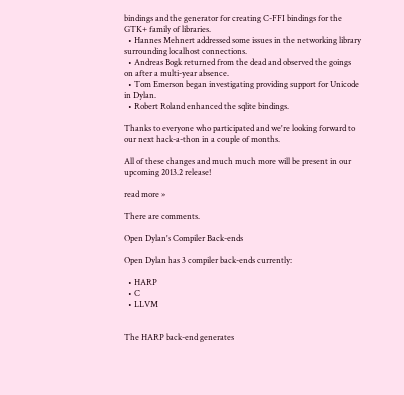bindings and the generator for creating C-FFI bindings for the GTK+ family of libraries.
  • Hannes Mehnert addressed some issues in the networking library surrounding localhost connections.
  • Andreas Bogk returned from the dead and observed the goings on after a multi-year absence.
  • Tom Emerson began investigating providing support for Unicode in Dylan.
  • Robert Roland enhanced the sqlite bindings.

Thanks to everyone who participated and we're looking forward to our next hack-a-thon in a couple of months.

All of these changes and much much more will be present in our upcoming 2013.2 release!

read more »

There are comments.

Open Dylan's Compiler Back-ends

Open Dylan has 3 compiler back-ends currently:

  • HARP
  • C
  • LLVM


The HARP back-end generates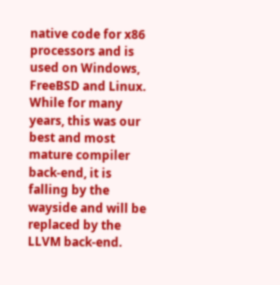native code for x86 processors and is used on Windows, FreeBSD and Linux. While for many years, this was our best and most mature compiler back-end, it is falling by the wayside and will be replaced by the LLVM back-end.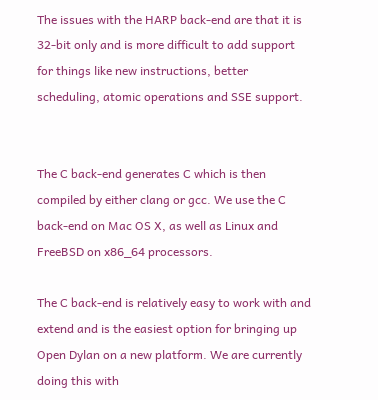The issues with the HARP back-end are that it is 32-bit only and is more difficult to add support for things like new instructions, better scheduling, atomic operations and SSE support.


The C back-end generates C which is then compiled by either clang or gcc. We use the C back-end on Mac OS X, as well as Linux and FreeBSD on x86_64 processors.

The C back-end is relatively easy to work with and extend and is the easiest option for bringing up Open Dylan on a new platform. We are currently doing this with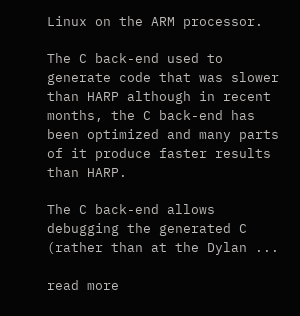Linux on the ARM processor.

The C back-end used to generate code that was slower than HARP although in recent months, the C back-end has been optimized and many parts of it produce faster results than HARP.

The C back-end allows debugging the generated C (rather than at the Dylan ...

read more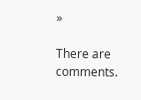»

There are comments.